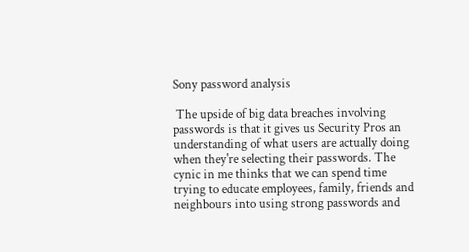Sony password analysis

 The upside of big data breaches involving passwords is that it gives us Security Pros an understanding of what users are actually doing when they're selecting their passwords. The cynic in me thinks that we can spend time trying to educate employees, family, friends and neighbours into using strong passwords and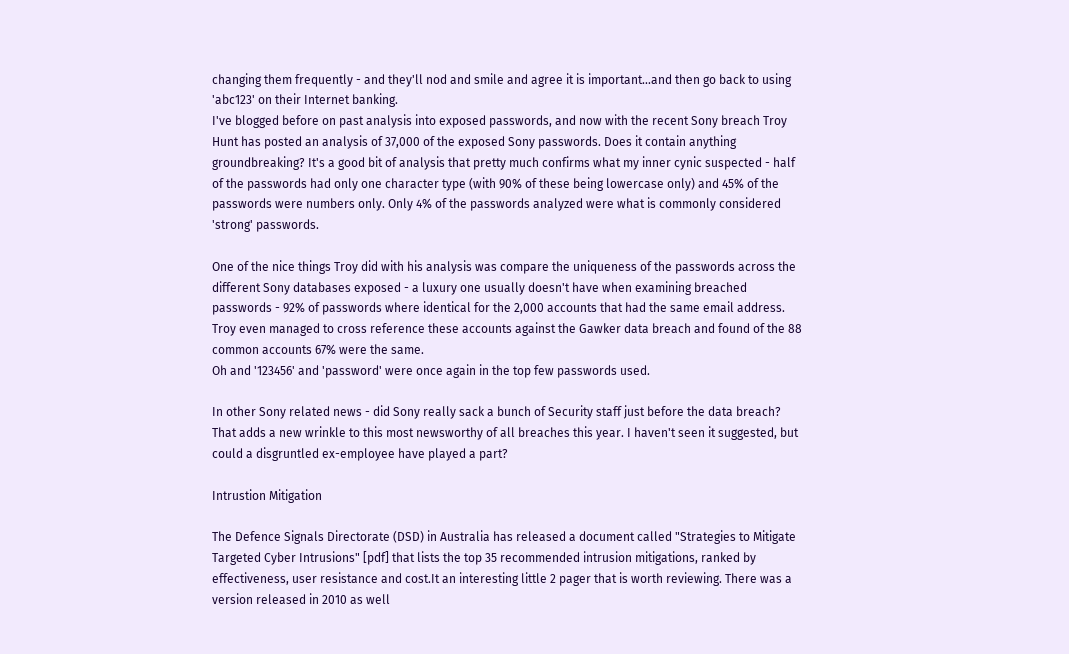changing them frequently - and they'll nod and smile and agree it is important...and then go back to using 'abc123' on their Internet banking.
I've blogged before on past analysis into exposed passwords, and now with the recent Sony breach Troy Hunt has posted an analysis of 37,000 of the exposed Sony passwords. Does it contain anything groundbreaking? It's a good bit of analysis that pretty much confirms what my inner cynic suspected - half of the passwords had only one character type (with 90% of these being lowercase only) and 45% of the passwords were numbers only. Only 4% of the passwords analyzed were what is commonly considered 'strong' passwords.

One of the nice things Troy did with his analysis was compare the uniqueness of the passwords across the different Sony databases exposed - a luxury one usually doesn't have when examining breached passwords - 92% of passwords where identical for the 2,000 accounts that had the same email address. Troy even managed to cross reference these accounts against the Gawker data breach and found of the 88 common accounts 67% were the same.
Oh and '123456' and 'password' were once again in the top few passwords used.

In other Sony related news - did Sony really sack a bunch of Security staff just before the data breach? That adds a new wrinkle to this most newsworthy of all breaches this year. I haven't seen it suggested, but could a disgruntled ex-employee have played a part?

Intrustion Mitigation

The Defence Signals Directorate (DSD) in Australia has released a document called "Strategies to Mitigate Targeted Cyber Intrusions" [pdf] that lists the top 35 recommended intrusion mitigations, ranked by effectiveness, user resistance and cost.It an interesting little 2 pager that is worth reviewing. There was a version released in 2010 as well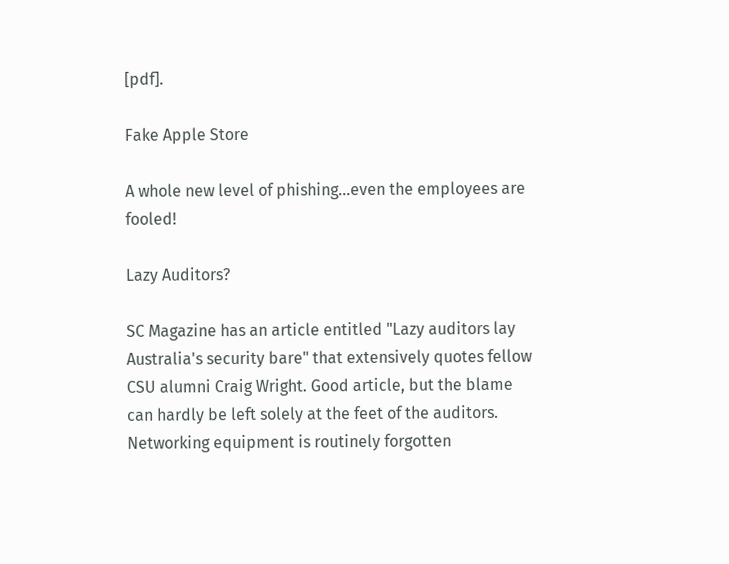[pdf].

Fake Apple Store

A whole new level of phishing...even the employees are fooled!

Lazy Auditors?

SC Magazine has an article entitled "Lazy auditors lay Australia's security bare" that extensively quotes fellow CSU alumni Craig Wright. Good article, but the blame can hardly be left solely at the feet of the auditors. Networking equipment is routinely forgotten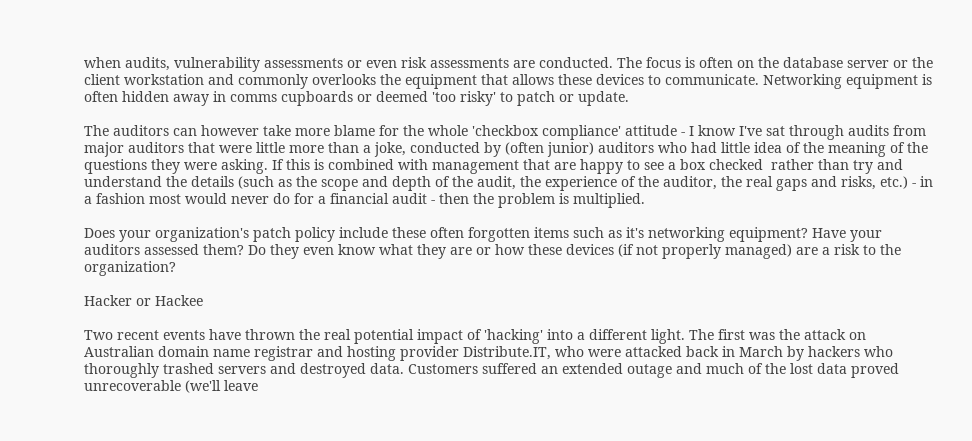when audits, vulnerability assessments or even risk assessments are conducted. The focus is often on the database server or the client workstation and commonly overlooks the equipment that allows these devices to communicate. Networking equipment is often hidden away in comms cupboards or deemed 'too risky' to patch or update.

The auditors can however take more blame for the whole 'checkbox compliance' attitude - I know I've sat through audits from major auditors that were little more than a joke, conducted by (often junior) auditors who had little idea of the meaning of the questions they were asking. If this is combined with management that are happy to see a box checked  rather than try and understand the details (such as the scope and depth of the audit, the experience of the auditor, the real gaps and risks, etc.) - in a fashion most would never do for a financial audit - then the problem is multiplied.

Does your organization's patch policy include these often forgotten items such as it's networking equipment? Have your auditors assessed them? Do they even know what they are or how these devices (if not properly managed) are a risk to the organization?

Hacker or Hackee

Two recent events have thrown the real potential impact of 'hacking' into a different light. The first was the attack on Australian domain name registrar and hosting provider Distribute.IT, who were attacked back in March by hackers who thoroughly trashed servers and destroyed data. Customers suffered an extended outage and much of the lost data proved unrecoverable (we'll leave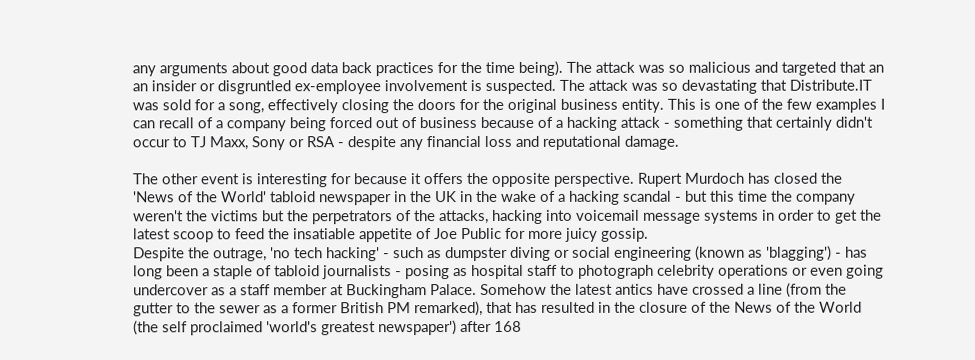any arguments about good data back practices for the time being). The attack was so malicious and targeted that an an insider or disgruntled ex-employee involvement is suspected. The attack was so devastating that Distribute.IT was sold for a song, effectively closing the doors for the original business entity. This is one of the few examples I can recall of a company being forced out of business because of a hacking attack - something that certainly didn't occur to TJ Maxx, Sony or RSA - despite any financial loss and reputational damage.

The other event is interesting for because it offers the opposite perspective. Rupert Murdoch has closed the 'News of the World' tabloid newspaper in the UK in the wake of a hacking scandal - but this time the company weren't the victims but the perpetrators of the attacks, hacking into voicemail message systems in order to get the latest scoop to feed the insatiable appetite of Joe Public for more juicy gossip.
Despite the outrage, 'no tech hacking' - such as dumpster diving or social engineering (known as 'blagging') - has long been a staple of tabloid journalists - posing as hospital staff to photograph celebrity operations or even going undercover as a staff member at Buckingham Palace. Somehow the latest antics have crossed a line (from the gutter to the sewer as a former British PM remarked), that has resulted in the closure of the News of the World (the self proclaimed 'world's greatest newspaper') after 168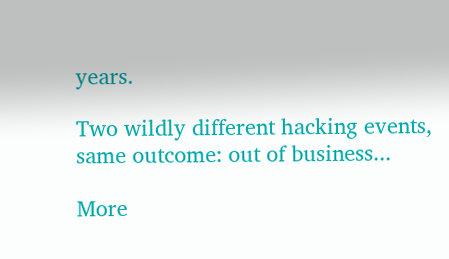years.

Two wildly different hacking events, same outcome: out of business...

More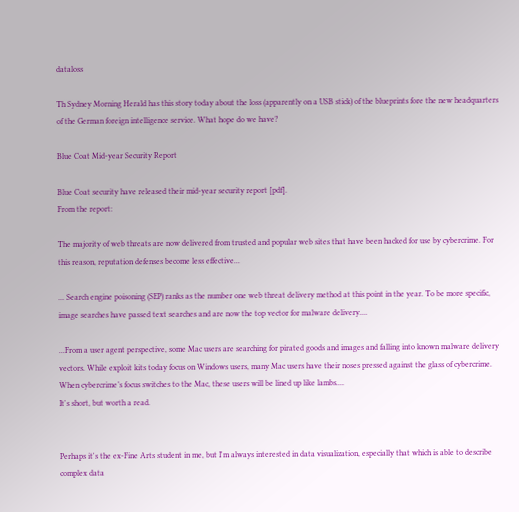dataloss

Th Sydney Morning Herald has this story today about the loss (apparently on a USB stick) of the blueprints fore the new headquarters of the German foreign intelligence service. What hope do we have?

Blue Coat Mid-year Security Report

Blue Coat security have released their mid-year security report [pdf].
From the report:

The majority of web threats are now delivered from trusted and popular web sites that have been hacked for use by cybercrime. For this reason, reputation defenses become less effective...

... Search engine poisoning (SEP) ranks as the number one web threat delivery method at this point in the year. To be more specific, image searches have passed text searches and are now the top vector for malware delivery....

...From a user agent perspective, some Mac users are searching for pirated goods and images and falling into known malware delivery vectors. While exploit kits today focus on Windows users, many Mac users have their noses pressed against the glass of cybercrime. When cybercrime’s focus switches to the Mac, these users will be lined up like lambs....
It's short, but worth a read.


Perhaps it's the ex-Fine Arts student in me, but I'm always interested in data visualization, especially that which is able to describe complex data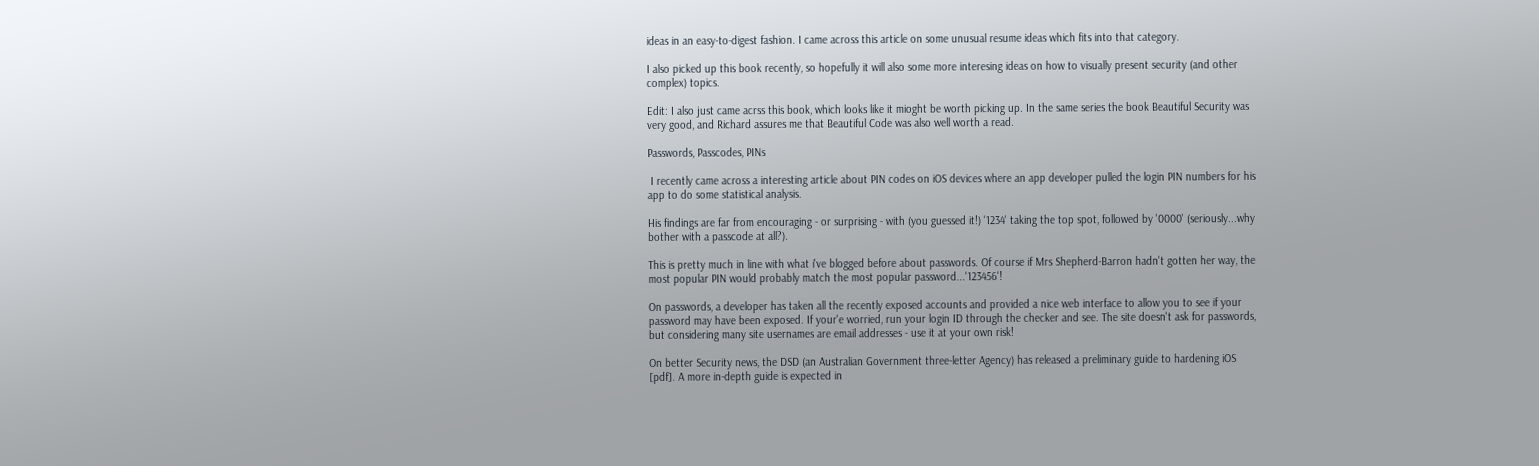ideas in an easy-to-digest fashion. I came across this article on some unusual resume ideas which fits into that category.

I also picked up this book recently, so hopefully it will also some more interesing ideas on how to visually present security (and other complex) topics.

Edit: I also just came acrss this book, which looks like it mioght be worth picking up. In the same series the book Beautiful Security was very good, and Richard assures me that Beautiful Code was also well worth a read.

Passwords, Passcodes, PINs

 I recently came across a interesting article about PIN codes on iOS devices where an app developer pulled the login PIN numbers for his app to do some statistical analysis.

His findings are far from encouraging - or surprising - with (you guessed it!) '1234' taking the top spot, followed by '0000' (seriously...why bother with a passcode at all?).

This is pretty much in line with what i've blogged before about passwords. Of course if Mrs Shepherd-Barron hadn't gotten her way, the most popular PIN would probably match the most popular password...'123456'!

On passwords, a developer has taken all the recently exposed accounts and provided a nice web interface to allow you to see if your password may have been exposed. If your'e worried, run your login ID through the checker and see. The site doesn't ask for passwords, but considering many site usernames are email addresses - use it at your own risk!

On better Security news, the DSD (an Australian Government three-letter Agency) has released a preliminary guide to hardening iOS [pdf]. A more in-depth guide is expected in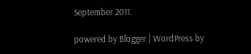September 2011.

powered by Blogger | WordPress by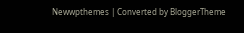Newwpthemes | Converted by BloggerTheme